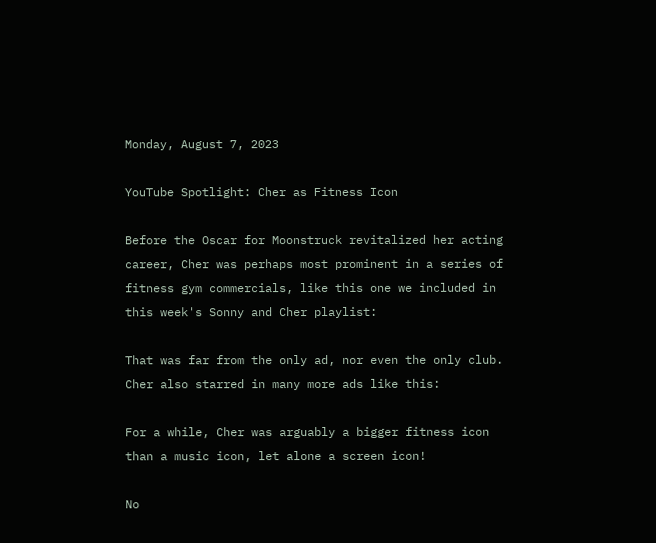Monday, August 7, 2023

YouTube Spotlight: Cher as Fitness Icon

Before the Oscar for Moonstruck revitalized her acting career, Cher was perhaps most prominent in a series of fitness gym commercials, like this one we included in this week's Sonny and Cher playlist:

That was far from the only ad, nor even the only club. Cher also starred in many more ads like this:

For a while, Cher was arguably a bigger fitness icon than a music icon, let alone a screen icon!

No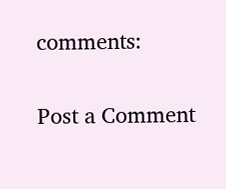comments:

Post a Comment